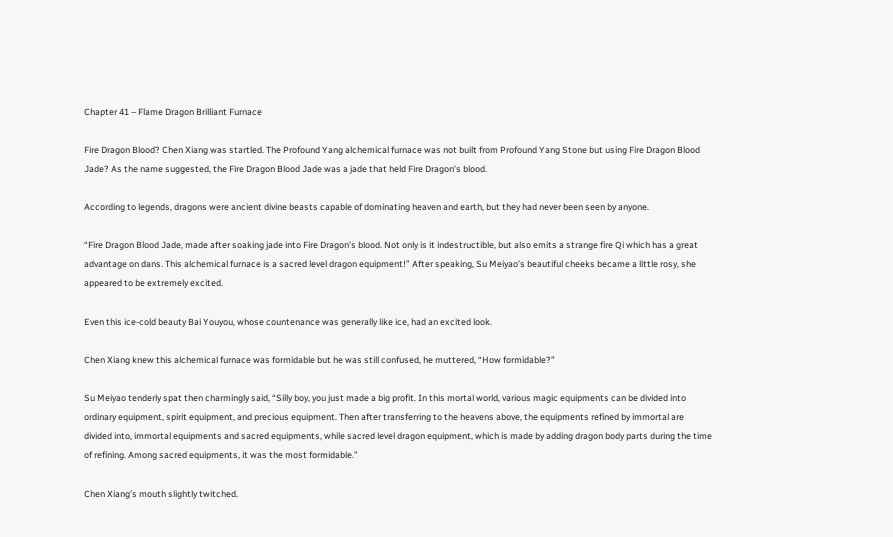Chapter 41 – Flame Dragon Brilliant Furnace

Fire Dragon Blood? Chen Xiang was startled. The Profound Yang alchemical furnace was not built from Profound Yang Stone but using Fire Dragon Blood Jade? As the name suggested, the Fire Dragon Blood Jade was a jade that held Fire Dragon’s blood.

According to legends, dragons were ancient divine beasts capable of dominating heaven and earth, but they had never been seen by anyone.

“Fire Dragon Blood Jade, made after soaking jade into Fire Dragon’s blood. Not only is it indestructible, but also emits a strange fire Qi which has a great advantage on dans. This alchemical furnace is a sacred level dragon equipment!” After speaking, Su Meiyao’s beautiful cheeks became a little rosy, she appeared to be extremely excited.

Even this ice-cold beauty Bai Youyou, whose countenance was generally like ice, had an excited look.

Chen Xiang knew this alchemical furnace was formidable but he was still confused, he muttered, “How formidable?”

Su Meiyao tenderly spat then charmingly said, “Silly boy, you just made a big profit. In this mortal world, various magic equipments can be divided into ordinary equipment, spirit equipment, and precious equipment. Then after transferring to the heavens above, the equipments refined by immortal are divided into, immortal equipments and sacred equipments, while sacred level dragon equipment, which is made by adding dragon body parts during the time of refining. Among sacred equipments, it was the most formidable.”

Chen Xiang’s mouth slightly twitched.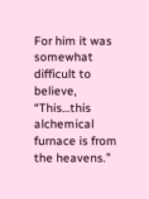For him it was somewhat difficult to believe, “This…this alchemical furnace is from the heavens.”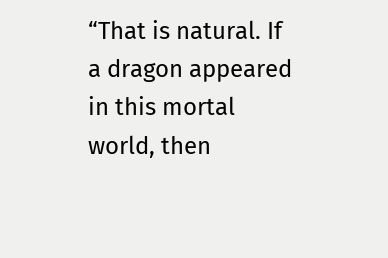“That is natural. If a dragon appeared in this mortal world, then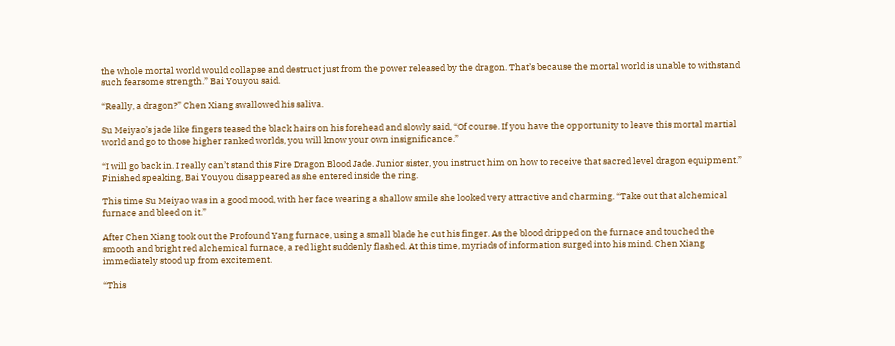the whole mortal world would collapse and destruct just from the power released by the dragon. That’s because the mortal world is unable to withstand such fearsome strength.” Bai Youyou said.

“Really, a dragon?” Chen Xiang swallowed his saliva.

Su Meiyao’s jade like fingers teased the black hairs on his forehead and slowly said, “Of course. If you have the opportunity to leave this mortal martial world and go to those higher ranked worlds, you will know your own insignificance.”

“I will go back in. I really can’t stand this Fire Dragon Blood Jade. Junior sister, you instruct him on how to receive that sacred level dragon equipment.” Finished speaking, Bai Youyou disappeared as she entered inside the ring.

This time Su Meiyao was in a good mood, with her face wearing a shallow smile she looked very attractive and charming. “Take out that alchemical furnace and bleed on it.”

After Chen Xiang took out the Profound Yang furnace, using a small blade he cut his finger. As the blood dripped on the furnace and touched the smooth and bright red alchemical furnace, a red light suddenly flashed. At this time, myriads of information surged into his mind. Chen Xiang immediately stood up from excitement.

“This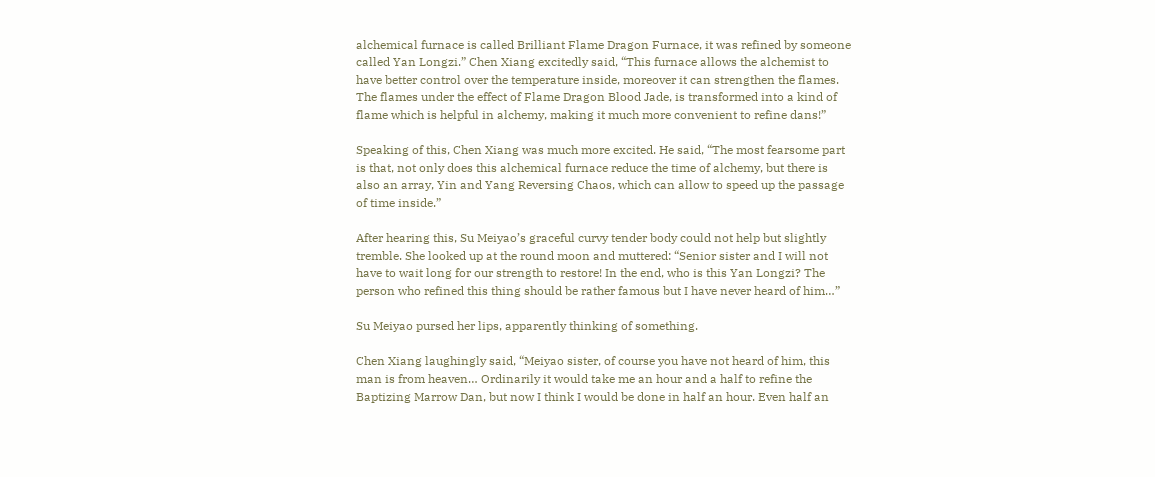alchemical furnace is called Brilliant Flame Dragon Furnace, it was refined by someone called Yan Longzi.” Chen Xiang excitedly said, “This furnace allows the alchemist to have better control over the temperature inside, moreover it can strengthen the flames. The flames under the effect of Flame Dragon Blood Jade, is transformed into a kind of flame which is helpful in alchemy, making it much more convenient to refine dans!”

Speaking of this, Chen Xiang was much more excited. He said, “The most fearsome part is that, not only does this alchemical furnace reduce the time of alchemy, but there is also an array, Yin and Yang Reversing Chaos, which can allow to speed up the passage of time inside.”

After hearing this, Su Meiyao’s graceful curvy tender body could not help but slightly tremble. She looked up at the round moon and muttered: “Senior sister and I will not have to wait long for our strength to restore! In the end, who is this Yan Longzi? The person who refined this thing should be rather famous but I have never heard of him…”

Su Meiyao pursed her lips, apparently thinking of something.

Chen Xiang laughingly said, “Meiyao sister, of course you have not heard of him, this man is from heaven… Ordinarily it would take me an hour and a half to refine the Baptizing Marrow Dan, but now I think I would be done in half an hour. Even half an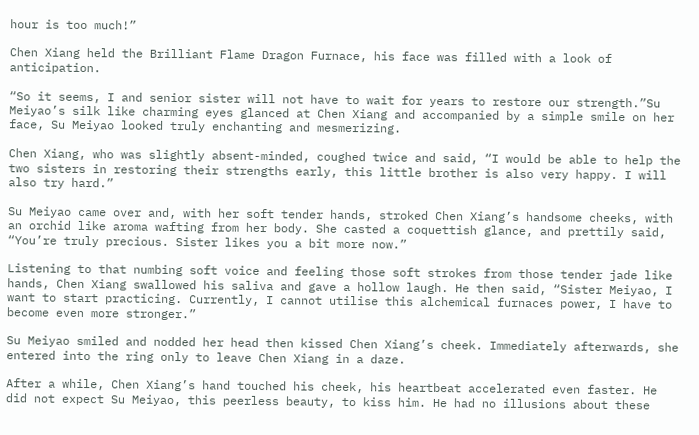hour is too much!”

Chen Xiang held the Brilliant Flame Dragon Furnace, his face was filled with a look of anticipation.

“So it seems, I and senior sister will not have to wait for years to restore our strength.”Su Meiyao’s silk like charming eyes glanced at Chen Xiang and accompanied by a simple smile on her face, Su Meiyao looked truly enchanting and mesmerizing.

Chen Xiang, who was slightly absent-minded, coughed twice and said, “I would be able to help the two sisters in restoring their strengths early, this little brother is also very happy. I will also try hard.”

Su Meiyao came over and, with her soft tender hands, stroked Chen Xiang’s handsome cheeks, with an orchid like aroma wafting from her body. She casted a coquettish glance, and prettily said, “You’re truly precious. Sister likes you a bit more now.”

Listening to that numbing soft voice and feeling those soft strokes from those tender jade like hands, Chen Xiang swallowed his saliva and gave a hollow laugh. He then said, “Sister Meiyao, I want to start practicing. Currently, I cannot utilise this alchemical furnaces power, I have to become even more stronger.”

Su Meiyao smiled and nodded her head then kissed Chen Xiang’s cheek. Immediately afterwards, she entered into the ring only to leave Chen Xiang in a daze.

After a while, Chen Xiang’s hand touched his cheek, his heartbeat accelerated even faster. He did not expect Su Meiyao, this peerless beauty, to kiss him. He had no illusions about these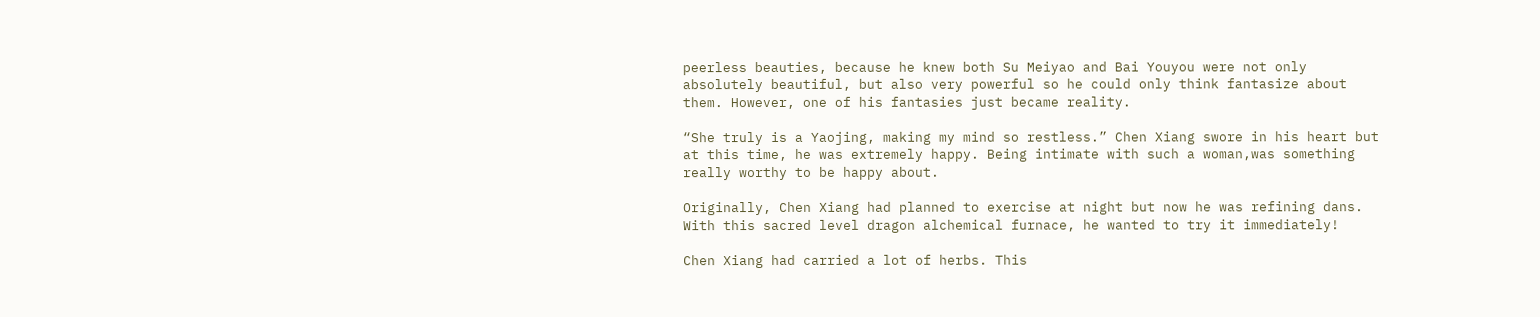peerless beauties, because he knew both Su Meiyao and Bai Youyou were not only absolutely beautiful, but also very powerful so he could only think fantasize about them. However, one of his fantasies just became reality.

“She truly is a Yaojing, making my mind so restless.” Chen Xiang swore in his heart but at this time, he was extremely happy. Being intimate with such a woman,was something really worthy to be happy about.

Originally, Chen Xiang had planned to exercise at night but now he was refining dans. With this sacred level dragon alchemical furnace, he wanted to try it immediately!

Chen Xiang had carried a lot of herbs. This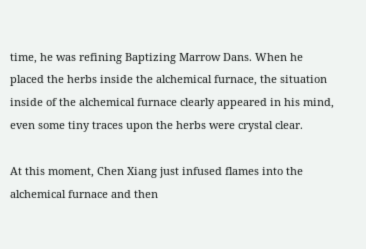time, he was refining Baptizing Marrow Dans. When he placed the herbs inside the alchemical furnace, the situation inside of the alchemical furnace clearly appeared in his mind, even some tiny traces upon the herbs were crystal clear.

At this moment, Chen Xiang just infused flames into the alchemical furnace and then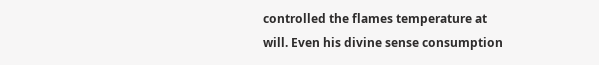controlled the flames temperature at will. Even his divine sense consumption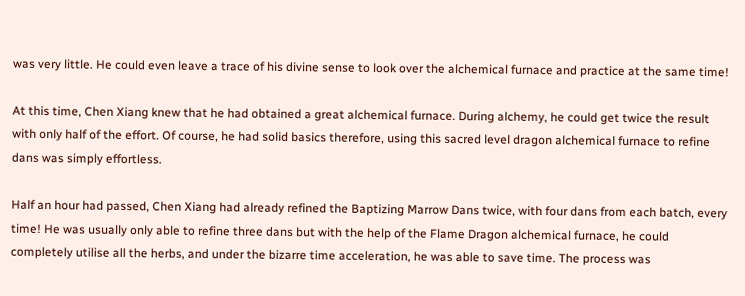was very little. He could even leave a trace of his divine sense to look over the alchemical furnace and practice at the same time!

At this time, Chen Xiang knew that he had obtained a great alchemical furnace. During alchemy, he could get twice the result with only half of the effort. Of course, he had solid basics therefore, using this sacred level dragon alchemical furnace to refine dans was simply effortless.

Half an hour had passed, Chen Xiang had already refined the Baptizing Marrow Dans twice, with four dans from each batch, every time! He was usually only able to refine three dans but with the help of the Flame Dragon alchemical furnace, he could completely utilise all the herbs, and under the bizarre time acceleration, he was able to save time. The process was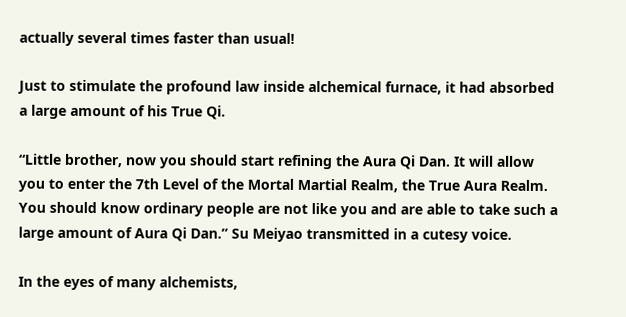actually several times faster than usual!

Just to stimulate the profound law inside alchemical furnace, it had absorbed a large amount of his True Qi.

“Little brother, now you should start refining the Aura Qi Dan. It will allow you to enter the 7th Level of the Mortal Martial Realm, the True Aura Realm. You should know ordinary people are not like you and are able to take such a large amount of Aura Qi Dan.” Su Meiyao transmitted in a cutesy voice.

In the eyes of many alchemists,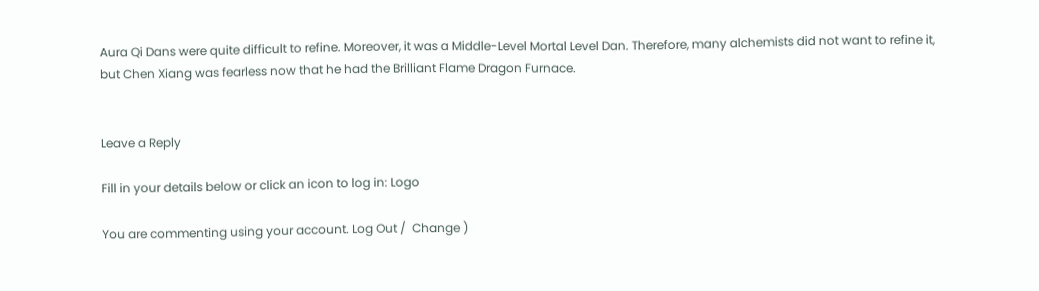Aura Qi Dans were quite difficult to refine. Moreover, it was a Middle-Level Mortal Level Dan. Therefore, many alchemists did not want to refine it, but Chen Xiang was fearless now that he had the Brilliant Flame Dragon Furnace.


Leave a Reply

Fill in your details below or click an icon to log in: Logo

You are commenting using your account. Log Out /  Change )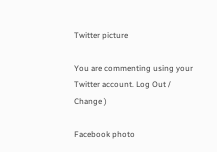Twitter picture

You are commenting using your Twitter account. Log Out /  Change )

Facebook photo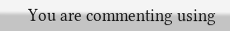You are commenting using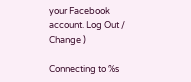your Facebook account. Log Out /  Change )

Connecting to %s